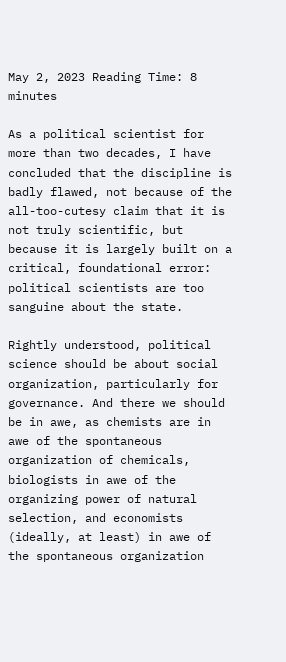May 2, 2023 Reading Time: 8 minutes

As a political scientist for more than two decades, I have concluded that the discipline is badly flawed, not because of the all-too-cutesy claim that it is not truly scientific, but because it is largely built on a critical, foundational error: political scientists are too sanguine about the state.

Rightly understood, political science should be about social organization, particularly for governance. And there we should be in awe, as chemists are in awe of the spontaneous organization of chemicals, biologists in awe of the organizing power of natural selection, and economists (ideally, at least) in awe of the spontaneous organization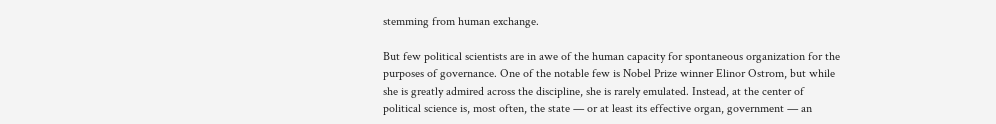stemming from human exchange.

But few political scientists are in awe of the human capacity for spontaneous organization for the purposes of governance. One of the notable few is Nobel Prize winner Elinor Ostrom, but while she is greatly admired across the discipline, she is rarely emulated. Instead, at the center of political science is, most often, the state — or at least its effective organ, government — an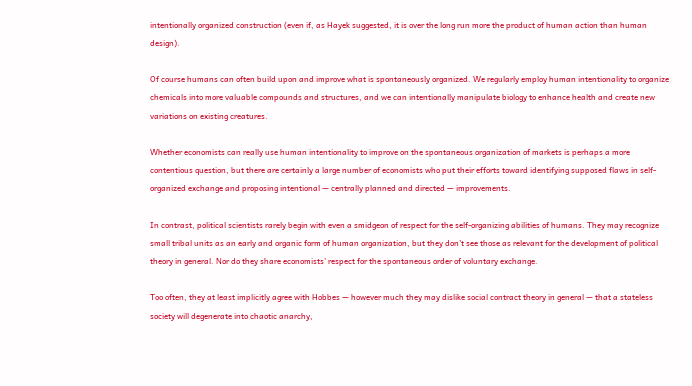intentionally organized construction (even if, as Hayek suggested, it is over the long run more the product of human action than human design).

Of course humans can often build upon and improve what is spontaneously organized. We regularly employ human intentionality to organize chemicals into more valuable compounds and structures, and we can intentionally manipulate biology to enhance health and create new variations on existing creatures.

Whether economists can really use human intentionality to improve on the spontaneous organization of markets is perhaps a more contentious question, but there are certainly a large number of economists who put their efforts toward identifying supposed flaws in self-organized exchange and proposing intentional — centrally planned and directed — improvements.

In contrast, political scientists rarely begin with even a smidgeon of respect for the self-organizing abilities of humans. They may recognize small tribal units as an early and organic form of human organization, but they don’t see those as relevant for the development of political theory in general. Nor do they share economists’ respect for the spontaneous order of voluntary exchange.

Too often, they at least implicitly agree with Hobbes — however much they may dislike social contract theory in general — that a stateless society will degenerate into chaotic anarchy,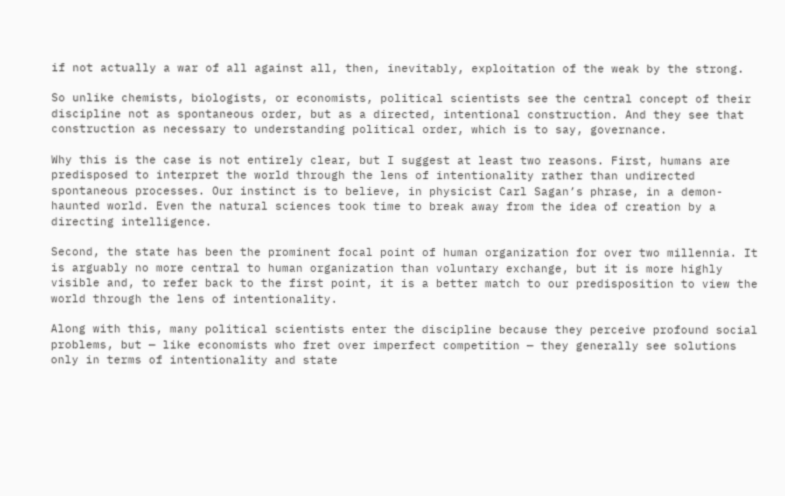if not actually a war of all against all, then, inevitably, exploitation of the weak by the strong.

So unlike chemists, biologists, or economists, political scientists see the central concept of their discipline not as spontaneous order, but as a directed, intentional construction. And they see that construction as necessary to understanding political order, which is to say, governance.

Why this is the case is not entirely clear, but I suggest at least two reasons. First, humans are predisposed to interpret the world through the lens of intentionality rather than undirected spontaneous processes. Our instinct is to believe, in physicist Carl Sagan’s phrase, in a demon-haunted world. Even the natural sciences took time to break away from the idea of creation by a directing intelligence.

Second, the state has been the prominent focal point of human organization for over two millennia. It is arguably no more central to human organization than voluntary exchange, but it is more highly visible and, to refer back to the first point, it is a better match to our predisposition to view the world through the lens of intentionality.

Along with this, many political scientists enter the discipline because they perceive profound social problems, but — like economists who fret over imperfect competition — they generally see solutions only in terms of intentionality and state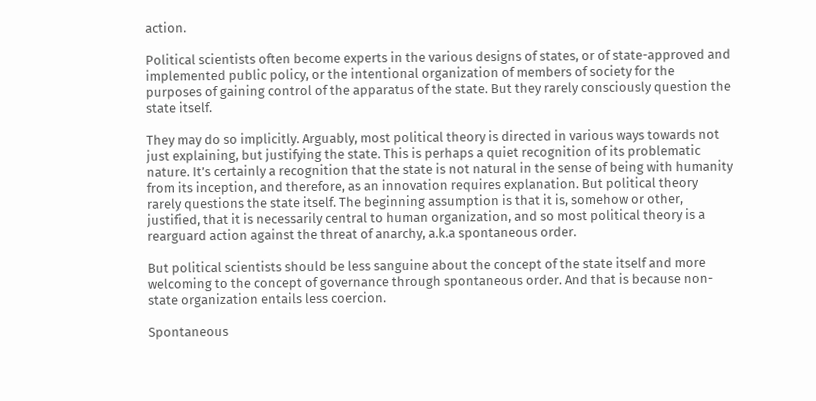action.

Political scientists often become experts in the various designs of states, or of state-approved and implemented public policy, or the intentional organization of members of society for the purposes of gaining control of the apparatus of the state. But they rarely consciously question the state itself.

They may do so implicitly. Arguably, most political theory is directed in various ways towards not just explaining, but justifying the state. This is perhaps a quiet recognition of its problematic nature. It’s certainly a recognition that the state is not natural in the sense of being with humanity from its inception, and therefore, as an innovation requires explanation. But political theory rarely questions the state itself. The beginning assumption is that it is, somehow or other, justified, that it is necessarily central to human organization, and so most political theory is a rearguard action against the threat of anarchy, a.k.a spontaneous order.

But political scientists should be less sanguine about the concept of the state itself and more welcoming to the concept of governance through spontaneous order. And that is because non-state organization entails less coercion.

Spontaneous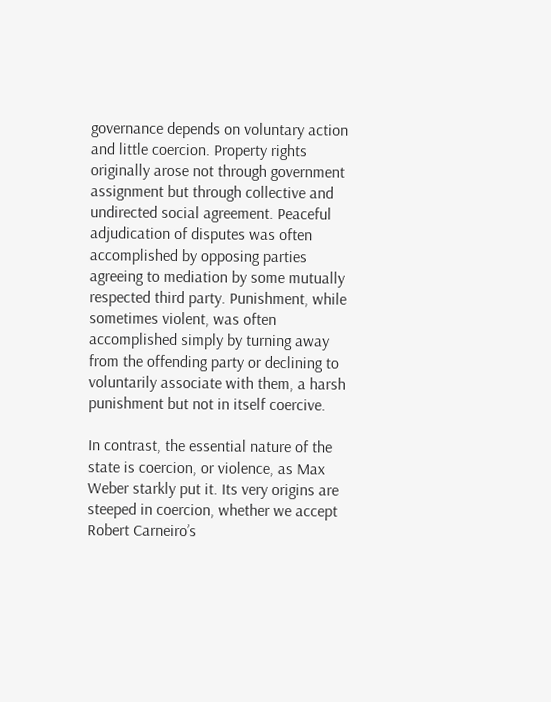governance depends on voluntary action and little coercion. Property rights originally arose not through government assignment but through collective and undirected social agreement. Peaceful adjudication of disputes was often accomplished by opposing parties agreeing to mediation by some mutually respected third party. Punishment, while sometimes violent, was often accomplished simply by turning away from the offending party or declining to voluntarily associate with them, a harsh punishment but not in itself coercive.

In contrast, the essential nature of the state is coercion, or violence, as Max Weber starkly put it. Its very origins are steeped in coercion, whether we accept Robert Carneiro’s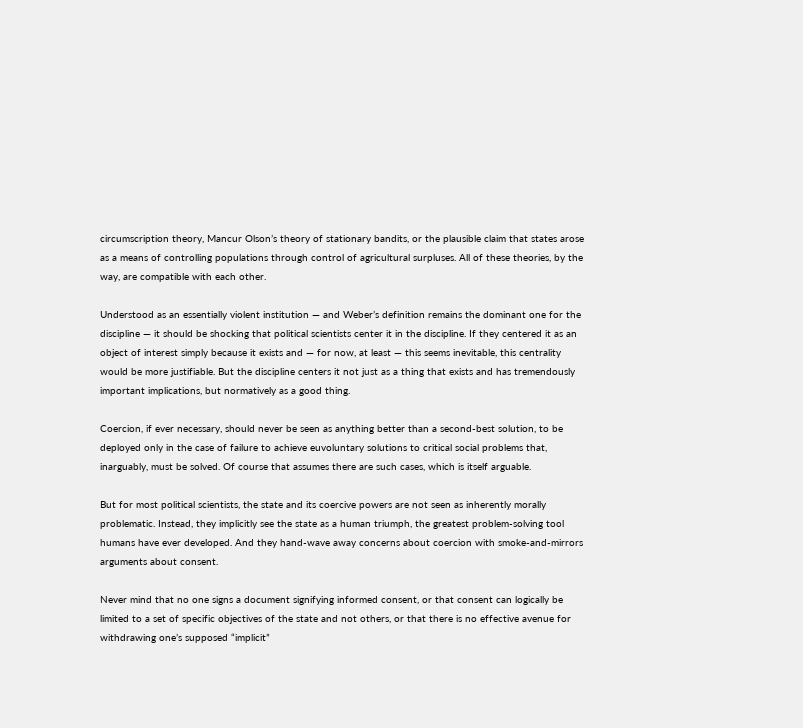circumscription theory, Mancur Olson’s theory of stationary bandits, or the plausible claim that states arose as a means of controlling populations through control of agricultural surpluses. All of these theories, by the way, are compatible with each other.

Understood as an essentially violent institution — and Weber’s definition remains the dominant one for the discipline — it should be shocking that political scientists center it in the discipline. If they centered it as an object of interest simply because it exists and — for now, at least — this seems inevitable, this centrality would be more justifiable. But the discipline centers it not just as a thing that exists and has tremendously important implications, but normatively as a good thing.

Coercion, if ever necessary, should never be seen as anything better than a second-best solution, to be deployed only in the case of failure to achieve euvoluntary solutions to critical social problems that, inarguably, must be solved. Of course that assumes there are such cases, which is itself arguable.

But for most political scientists, the state and its coercive powers are not seen as inherently morally problematic. Instead, they implicitly see the state as a human triumph, the greatest problem-solving tool humans have ever developed. And they hand-wave away concerns about coercion with smoke-and-mirrors arguments about consent.

Never mind that no one signs a document signifying informed consent, or that consent can logically be limited to a set of specific objectives of the state and not others, or that there is no effective avenue for withdrawing one’s supposed “implicit”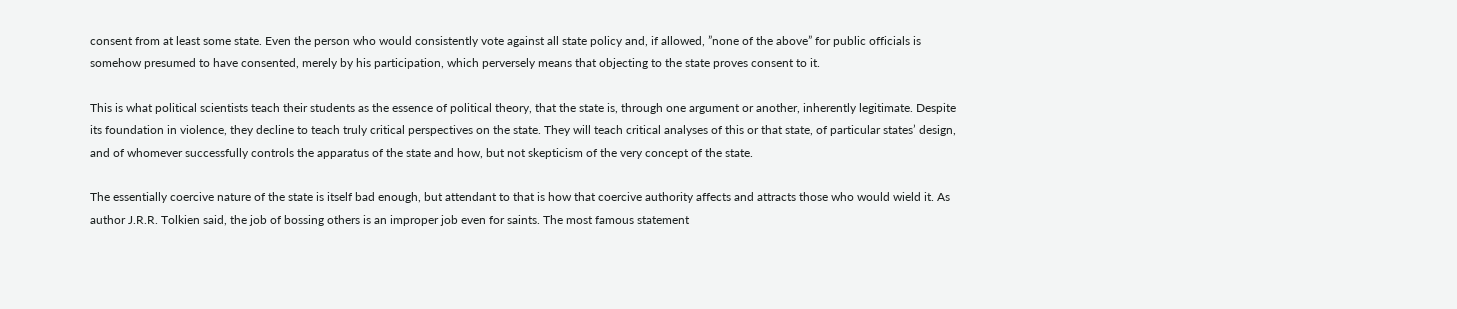consent from at least some state. Even the person who would consistently vote against all state policy and, if allowed, ”none of the above” for public officials is somehow presumed to have consented, merely by his participation, which perversely means that objecting to the state proves consent to it.

This is what political scientists teach their students as the essence of political theory, that the state is, through one argument or another, inherently legitimate. Despite its foundation in violence, they decline to teach truly critical perspectives on the state. They will teach critical analyses of this or that state, of particular states’ design, and of whomever successfully controls the apparatus of the state and how, but not skepticism of the very concept of the state.

The essentially coercive nature of the state is itself bad enough, but attendant to that is how that coercive authority affects and attracts those who would wield it. As author J.R.R. Tolkien said, the job of bossing others is an improper job even for saints. The most famous statement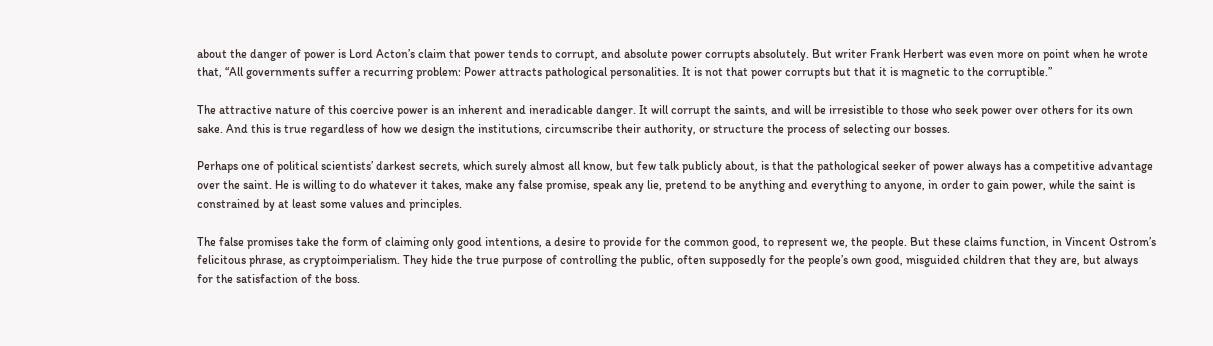about the danger of power is Lord Acton’s claim that power tends to corrupt, and absolute power corrupts absolutely. But writer Frank Herbert was even more on point when he wrote that, “All governments suffer a recurring problem: Power attracts pathological personalities. It is not that power corrupts but that it is magnetic to the corruptible.”

The attractive nature of this coercive power is an inherent and ineradicable danger. It will corrupt the saints, and will be irresistible to those who seek power over others for its own sake. And this is true regardless of how we design the institutions, circumscribe their authority, or structure the process of selecting our bosses.

Perhaps one of political scientists’ darkest secrets, which surely almost all know, but few talk publicly about, is that the pathological seeker of power always has a competitive advantage over the saint. He is willing to do whatever it takes, make any false promise, speak any lie, pretend to be anything and everything to anyone, in order to gain power, while the saint is constrained by at least some values and principles.

The false promises take the form of claiming only good intentions, a desire to provide for the common good, to represent we, the people. But these claims function, in Vincent Ostrom’s felicitous phrase, as cryptoimperialism. They hide the true purpose of controlling the public, often supposedly for the people’s own good, misguided children that they are, but always for the satisfaction of the boss.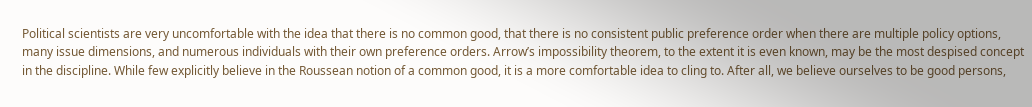Political scientists are very uncomfortable with the idea that there is no common good, that there is no consistent public preference order when there are multiple policy options, many issue dimensions, and numerous individuals with their own preference orders. Arrow’s impossibility theorem, to the extent it is even known, may be the most despised concept in the discipline. While few explicitly believe in the Roussean notion of a common good, it is a more comfortable idea to cling to. After all, we believe ourselves to be good persons,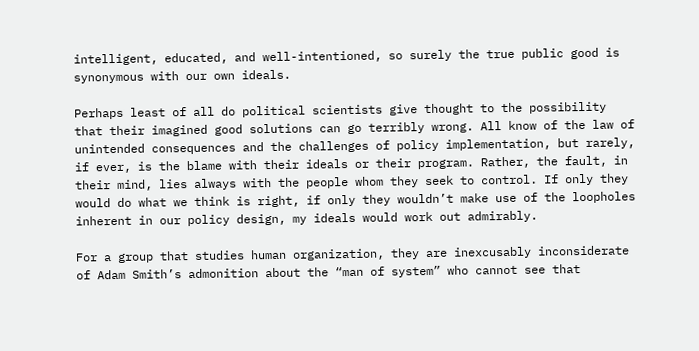intelligent, educated, and well-intentioned, so surely the true public good is synonymous with our own ideals.

Perhaps least of all do political scientists give thought to the possibility that their imagined good solutions can go terribly wrong. All know of the law of unintended consequences and the challenges of policy implementation, but rarely, if ever, is the blame with their ideals or their program. Rather, the fault, in their mind, lies always with the people whom they seek to control. If only they would do what we think is right, if only they wouldn’t make use of the loopholes inherent in our policy design, my ideals would work out admirably.

For a group that studies human organization, they are inexcusably inconsiderate of Adam Smith’s admonition about the “man of system” who cannot see that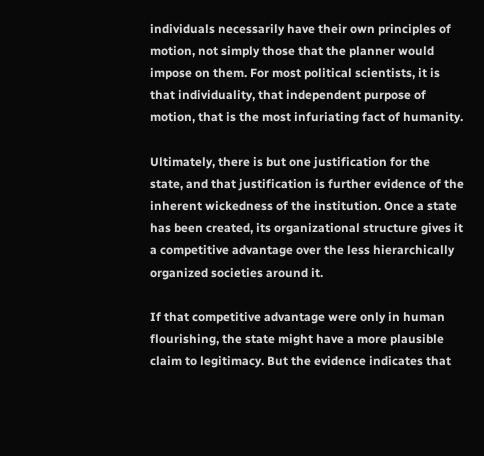individuals necessarily have their own principles of motion, not simply those that the planner would impose on them. For most political scientists, it is that individuality, that independent purpose of motion, that is the most infuriating fact of humanity.

Ultimately, there is but one justification for the state, and that justification is further evidence of the inherent wickedness of the institution. Once a state has been created, its organizational structure gives it a competitive advantage over the less hierarchically organized societies around it.

If that competitive advantage were only in human flourishing, the state might have a more plausible claim to legitimacy. But the evidence indicates that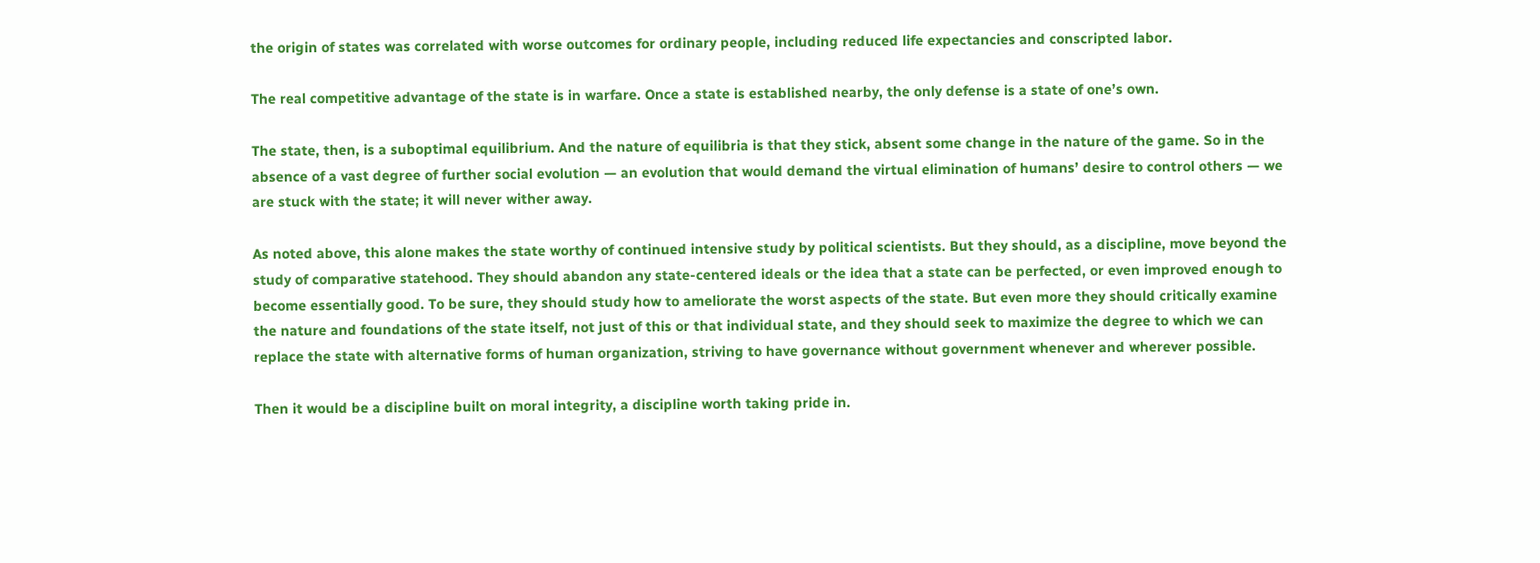the origin of states was correlated with worse outcomes for ordinary people, including reduced life expectancies and conscripted labor.

The real competitive advantage of the state is in warfare. Once a state is established nearby, the only defense is a state of one’s own.

The state, then, is a suboptimal equilibrium. And the nature of equilibria is that they stick, absent some change in the nature of the game. So in the absence of a vast degree of further social evolution — an evolution that would demand the virtual elimination of humans’ desire to control others — we are stuck with the state; it will never wither away.

As noted above, this alone makes the state worthy of continued intensive study by political scientists. But they should, as a discipline, move beyond the study of comparative statehood. They should abandon any state-centered ideals or the idea that a state can be perfected, or even improved enough to become essentially good. To be sure, they should study how to ameliorate the worst aspects of the state. But even more they should critically examine the nature and foundations of the state itself, not just of this or that individual state, and they should seek to maximize the degree to which we can replace the state with alternative forms of human organization, striving to have governance without government whenever and wherever possible.

Then it would be a discipline built on moral integrity, a discipline worth taking pride in.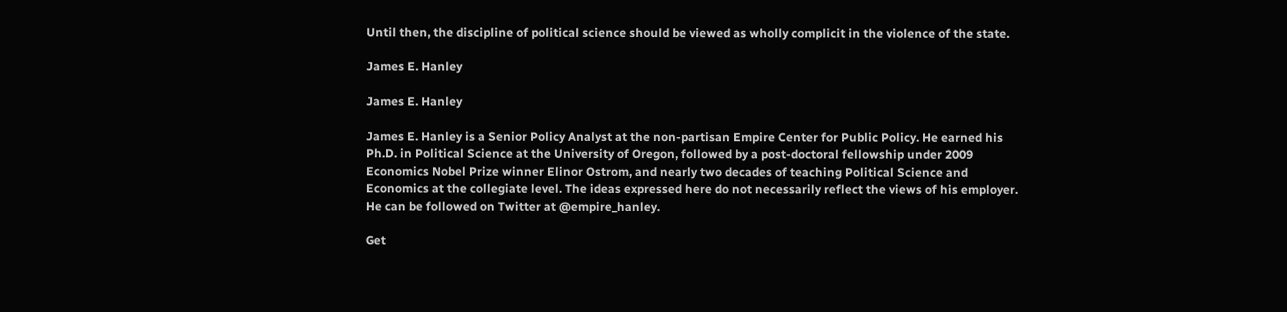Until then, the discipline of political science should be viewed as wholly complicit in the violence of the state.

James E. Hanley

James E. Hanley

James E. Hanley is a Senior Policy Analyst at the non-partisan Empire Center for Public Policy. He earned his Ph.D. in Political Science at the University of Oregon, followed by a post-doctoral fellowship under 2009 Economics Nobel Prize winner Elinor Ostrom, and nearly two decades of teaching Political Science and Economics at the collegiate level. The ideas expressed here do not necessarily reflect the views of his employer. He can be followed on Twitter at @empire_hanley.

Get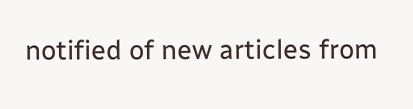notified of new articles from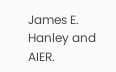James E. Hanley and AIER.